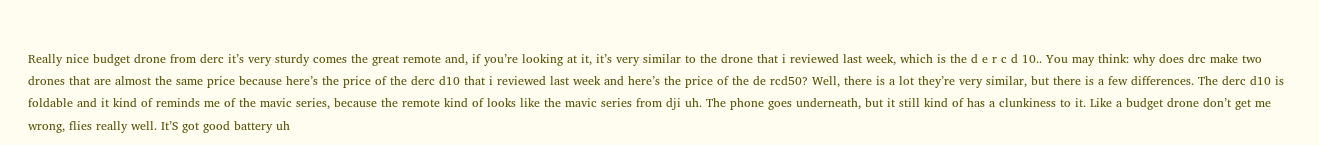Really nice budget drone from derc it’s very sturdy comes the great remote and, if you’re looking at it, it’s very similar to the drone that i reviewed last week, which is the d e r c d 10.. You may think: why does drc make two drones that are almost the same price because here’s the price of the derc d10 that i reviewed last week and here’s the price of the de rcd50? Well, there is a lot they’re very similar, but there is a few differences. The derc d10 is foldable and it kind of reminds me of the mavic series, because the remote kind of looks like the mavic series from dji uh. The phone goes underneath, but it still kind of has a clunkiness to it. Like a budget drone don’t get me wrong, flies really well. It’S got good battery uh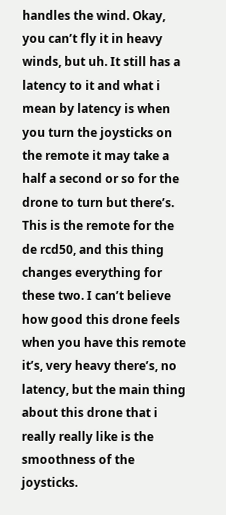handles the wind. Okay, you can’t fly it in heavy winds, but uh. It still has a latency to it and what i mean by latency is when you turn the joysticks on the remote it may take a half a second or so for the drone to turn but there’s. This is the remote for the de rcd50, and this thing changes everything for these two. I can’t believe how good this drone feels when you have this remote it’s, very heavy there’s, no latency, but the main thing about this drone that i really really like is the smoothness of the joysticks.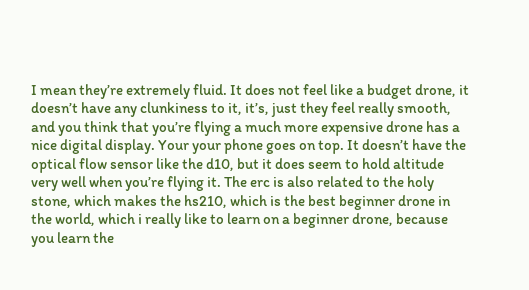I mean they’re extremely fluid. It does not feel like a budget drone, it doesn’t have any clunkiness to it, it’s, just they feel really smooth, and you think that you’re flying a much more expensive drone has a nice digital display. Your your phone goes on top. It doesn’t have the optical flow sensor like the d10, but it does seem to hold altitude very well when you’re flying it. The erc is also related to the holy stone, which makes the hs210, which is the best beginner drone in the world, which i really like to learn on a beginner drone, because you learn the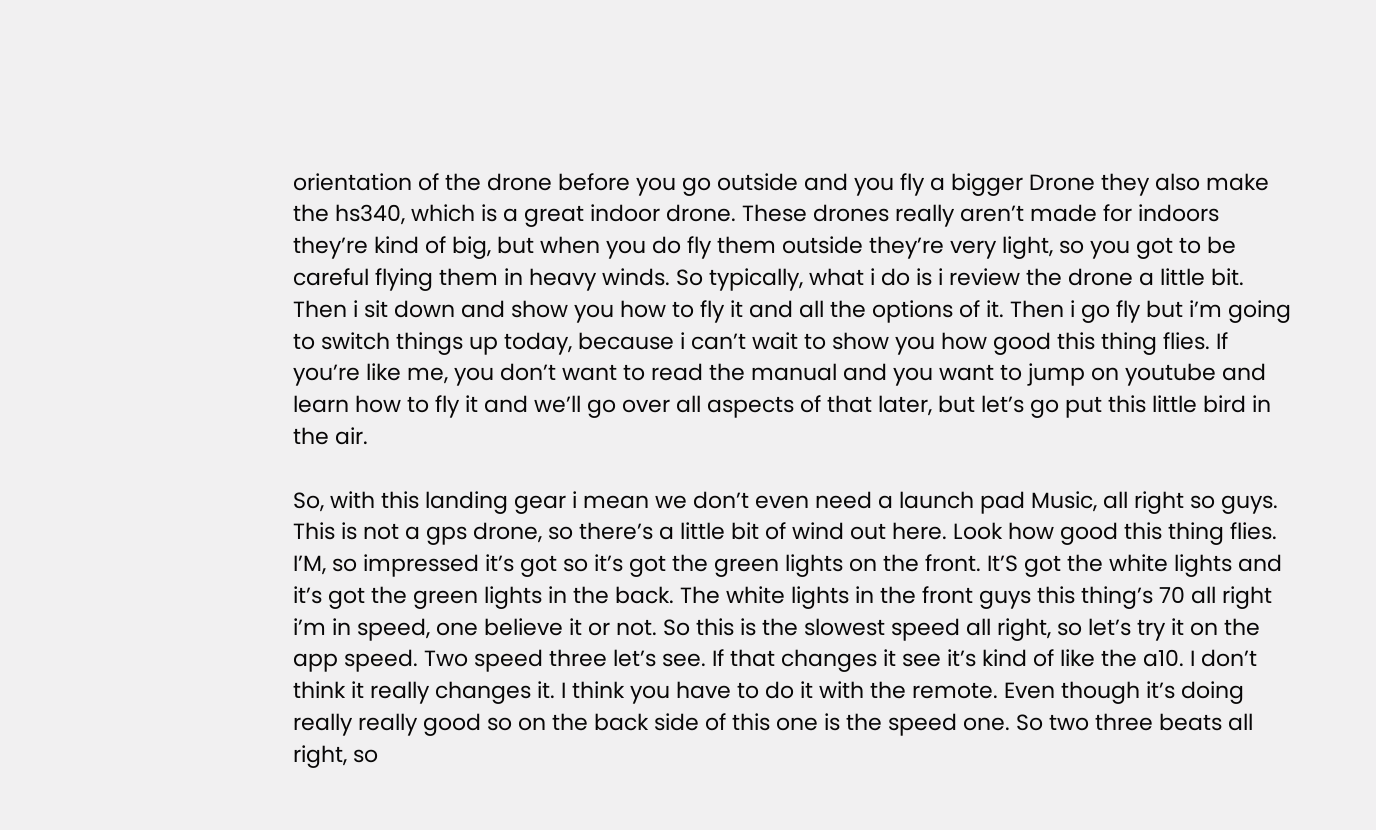orientation of the drone before you go outside and you fly a bigger Drone they also make the hs340, which is a great indoor drone. These drones really aren’t made for indoors they’re kind of big, but when you do fly them outside they’re very light, so you got to be careful flying them in heavy winds. So typically, what i do is i review the drone a little bit. Then i sit down and show you how to fly it and all the options of it. Then i go fly but i’m going to switch things up today, because i can’t wait to show you how good this thing flies. If you’re like me, you don’t want to read the manual and you want to jump on youtube and learn how to fly it and we’ll go over all aspects of that later, but let’s go put this little bird in the air.

So, with this landing gear i mean we don’t even need a launch pad Music, all right so guys. This is not a gps drone, so there’s a little bit of wind out here. Look how good this thing flies. I’M, so impressed it’s got so it’s got the green lights on the front. It’S got the white lights and it’s got the green lights in the back. The white lights in the front guys this thing’s 70 all right i’m in speed, one believe it or not. So this is the slowest speed all right, so let’s try it on the app speed. Two speed three let’s see. If that changes it see it’s kind of like the a10. I don’t think it really changes it. I think you have to do it with the remote. Even though it’s doing really really good so on the back side of this one is the speed one. So two three beats all right, so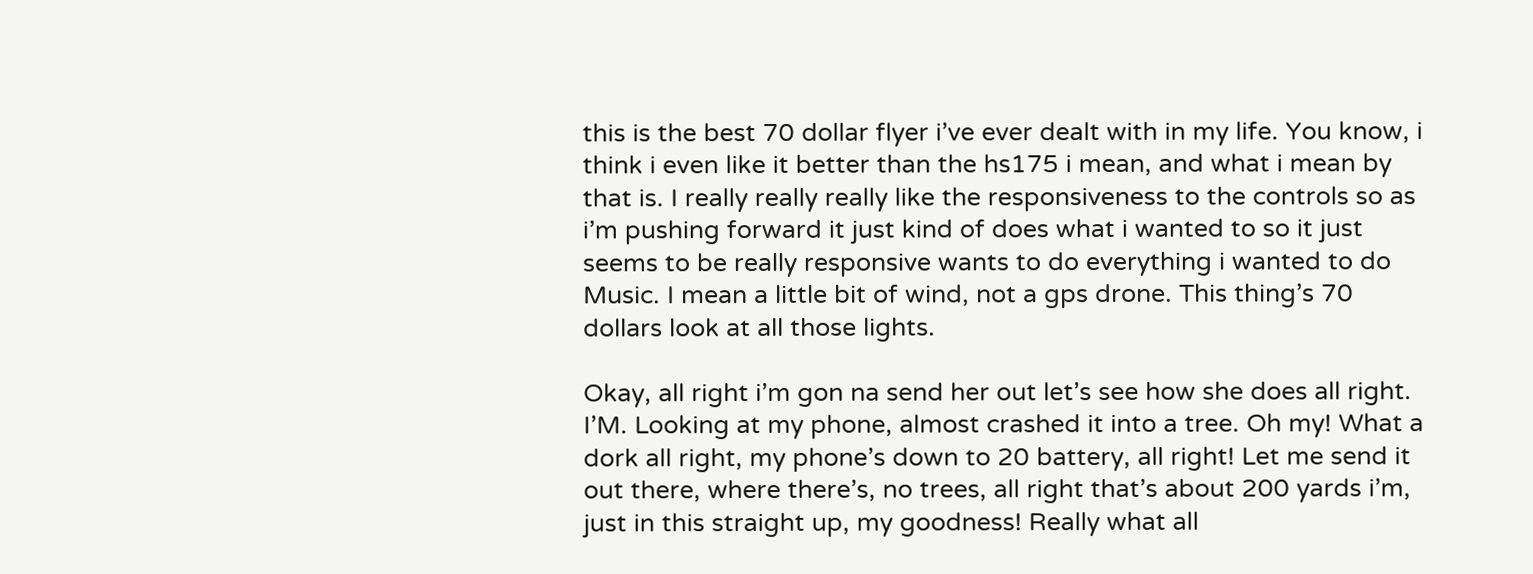this is the best 70 dollar flyer i’ve ever dealt with in my life. You know, i think i even like it better than the hs175 i mean, and what i mean by that is. I really really really like the responsiveness to the controls so as i’m pushing forward it just kind of does what i wanted to so it just seems to be really responsive wants to do everything i wanted to do Music. I mean a little bit of wind, not a gps drone. This thing’s 70 dollars look at all those lights.

Okay, all right i’m gon na send her out let’s see how she does all right. I’M. Looking at my phone, almost crashed it into a tree. Oh my! What a dork all right, my phone’s down to 20 battery, all right! Let me send it out there, where there’s, no trees, all right that’s about 200 yards i’m, just in this straight up, my goodness! Really what all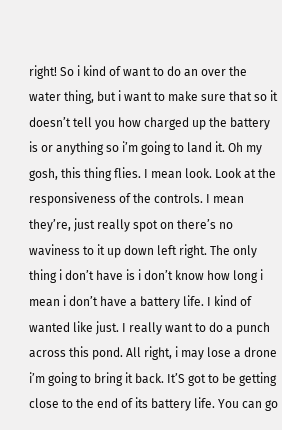right! So i kind of want to do an over the water thing, but i want to make sure that so it doesn’t tell you how charged up the battery is or anything so i’m going to land it. Oh my gosh, this thing flies. I mean look. Look at the responsiveness of the controls. I mean they’re, just really spot on there’s no waviness to it up down left right. The only thing i don’t have is i don’t know how long i mean i don’t have a battery life. I kind of wanted like just. I really want to do a punch across this pond. All right, i may lose a drone i’m going to bring it back. It’S got to be getting close to the end of its battery life. You can go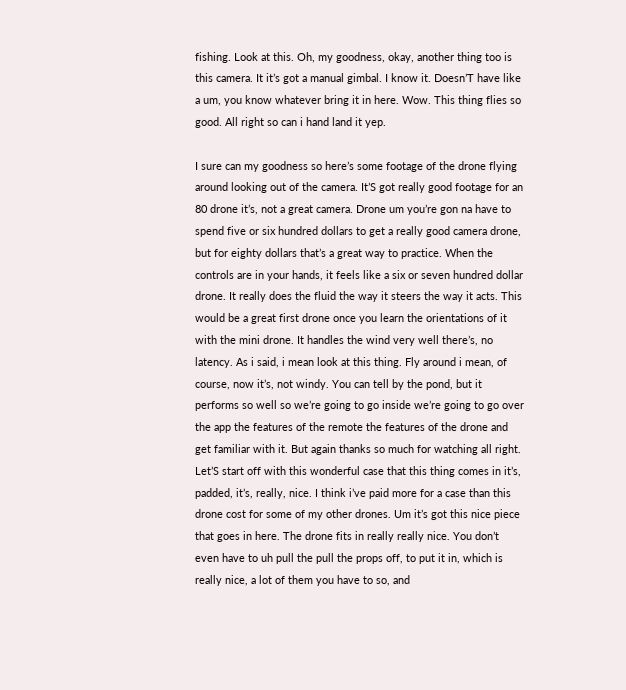fishing. Look at this. Oh, my goodness, okay, another thing too is this camera. It it’s got a manual gimbal. I know it. Doesn’T have like a um, you know whatever bring it in here. Wow. This thing flies so good. All right so can i hand land it yep.

I sure can my goodness so here’s some footage of the drone flying around looking out of the camera. It’S got really good footage for an 80 drone it’s, not a great camera. Drone um you’re gon na have to spend five or six hundred dollars to get a really good camera drone, but for eighty dollars that’s a great way to practice. When the controls are in your hands, it feels like a six or seven hundred dollar drone. It really does the fluid the way it steers the way it acts. This would be a great first drone once you learn the orientations of it with the mini drone. It handles the wind very well there’s, no latency. As i said, i mean look at this thing. Fly around i mean, of course, now it’s, not windy. You can tell by the pond, but it performs so well so we’re going to go inside we’re going to go over the app the features of the remote the features of the drone and get familiar with it. But again thanks so much for watching all right. Let’S start off with this wonderful case that this thing comes in it’s, padded, it’s, really, nice. I think i’ve paid more for a case than this drone cost for some of my other drones. Um it’s got this nice piece that goes in here. The drone fits in really really nice. You don’t even have to uh pull the pull the props off, to put it in, which is really nice, a lot of them you have to so, and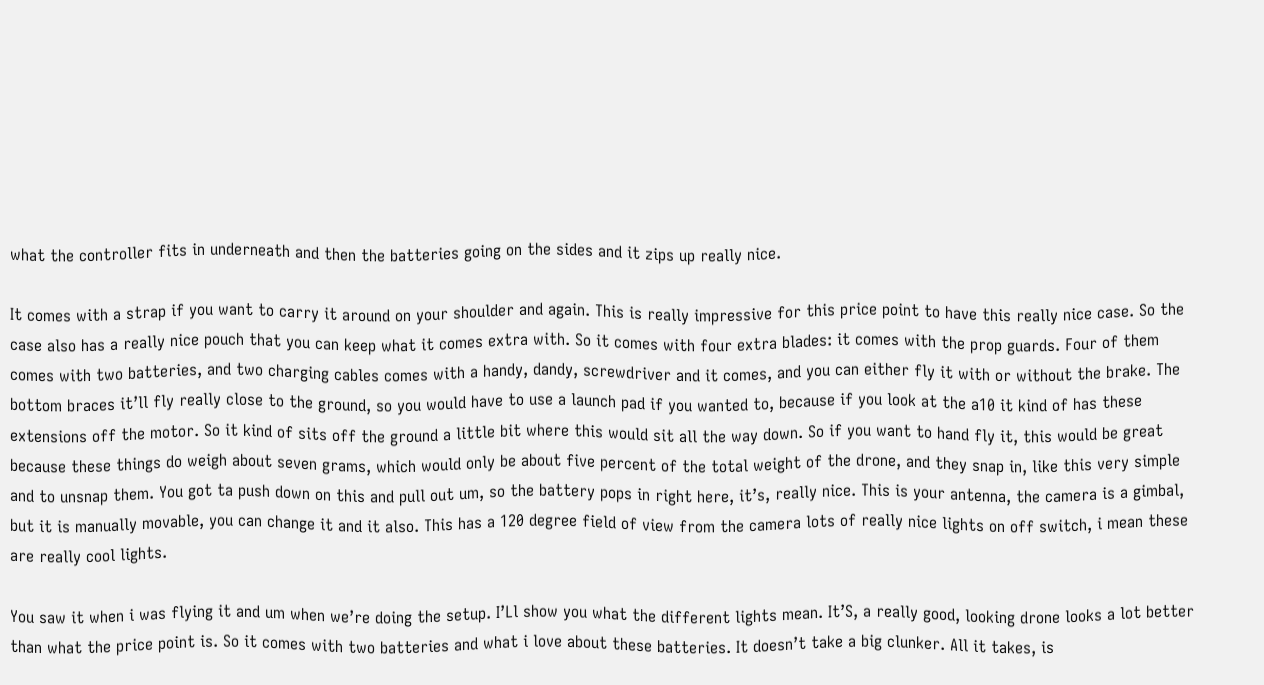what the controller fits in underneath and then the batteries going on the sides and it zips up really nice.

It comes with a strap if you want to carry it around on your shoulder and again. This is really impressive for this price point to have this really nice case. So the case also has a really nice pouch that you can keep what it comes extra with. So it comes with four extra blades: it comes with the prop guards. Four of them comes with two batteries, and two charging cables comes with a handy, dandy, screwdriver and it comes, and you can either fly it with or without the brake. The bottom braces it’ll fly really close to the ground, so you would have to use a launch pad if you wanted to, because if you look at the a10 it kind of has these extensions off the motor. So it kind of sits off the ground a little bit where this would sit all the way down. So if you want to hand fly it, this would be great because these things do weigh about seven grams, which would only be about five percent of the total weight of the drone, and they snap in, like this very simple and to unsnap them. You got ta push down on this and pull out um, so the battery pops in right here, it’s, really nice. This is your antenna, the camera is a gimbal, but it is manually movable, you can change it and it also. This has a 120 degree field of view from the camera lots of really nice lights on off switch, i mean these are really cool lights.

You saw it when i was flying it and um when we’re doing the setup. I’Ll show you what the different lights mean. It’S, a really good, looking drone looks a lot better than what the price point is. So it comes with two batteries and what i love about these batteries. It doesn’t take a big clunker. All it takes, is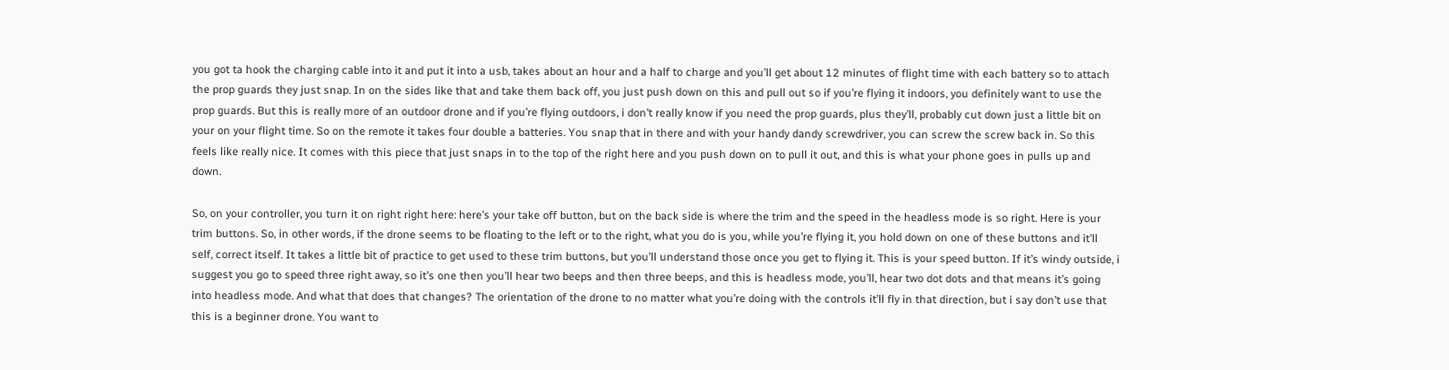you got ta hook the charging cable into it and put it into a usb, takes about an hour and a half to charge and you’ll get about 12 minutes of flight time with each battery so to attach the prop guards they just snap. In on the sides like that and take them back off, you just push down on this and pull out so if you’re flying it indoors, you definitely want to use the prop guards. But this is really more of an outdoor drone and if you’re flying outdoors, i don’t really know if you need the prop guards, plus they’ll, probably cut down just a little bit on your on your flight time. So on the remote it takes four double a batteries. You snap that in there and with your handy dandy screwdriver, you can screw the screw back in. So this feels like really nice. It comes with this piece that just snaps in to the top of the right here and you push down on to pull it out, and this is what your phone goes in pulls up and down.

So, on your controller, you turn it on right right here: here’s your take off button, but on the back side is where the trim and the speed in the headless mode is so right. Here is your trim buttons. So, in other words, if the drone seems to be floating to the left or to the right, what you do is you, while you’re flying it, you hold down on one of these buttons and it’ll self, correct itself. It takes a little bit of practice to get used to these trim buttons, but you’ll understand those once you get to flying it. This is your speed button. If it’s windy outside, i suggest you go to speed three right away, so it’s one then you’ll hear two beeps and then three beeps, and this is headless mode, you’ll, hear two dot dots and that means it’s going into headless mode. And what that does that changes? The orientation of the drone to no matter what you’re doing with the controls it’ll fly in that direction, but i say don’t use that this is a beginner drone. You want to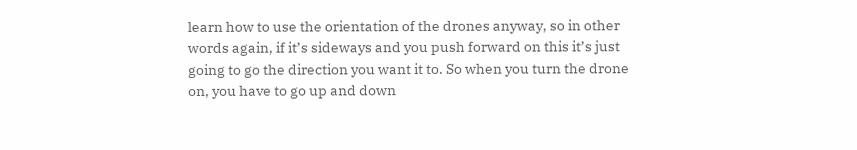learn how to use the orientation of the drones anyway, so in other words again, if it’s sideways and you push forward on this it’s just going to go the direction you want it to. So when you turn the drone on, you have to go up and down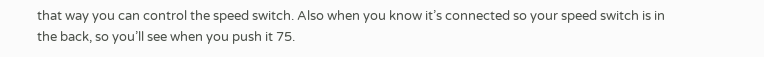that way you can control the speed switch. Also when you know it’s connected so your speed switch is in the back, so you’ll see when you push it 75.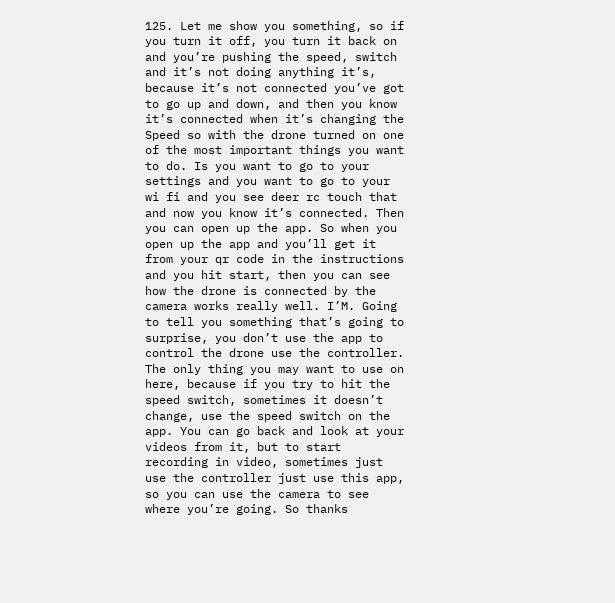125. Let me show you something, so if you turn it off, you turn it back on and you’re pushing the speed, switch and it’s not doing anything it’s, because it’s not connected you’ve got to go up and down, and then you know it’s connected when it’s changing the Speed so with the drone turned on one of the most important things you want to do. Is you want to go to your settings and you want to go to your wi fi and you see deer rc touch that and now you know it’s connected. Then you can open up the app. So when you open up the app and you’ll get it from your qr code in the instructions and you hit start, then you can see how the drone is connected by the camera works really well. I’M. Going to tell you something that’s going to surprise, you don’t use the app to control the drone use the controller. The only thing you may want to use on here, because if you try to hit the speed switch, sometimes it doesn’t change, use the speed switch on the app. You can go back and look at your videos from it, but to start recording in video, sometimes just use the controller just use this app, so you can use the camera to see where you’re going. So thanks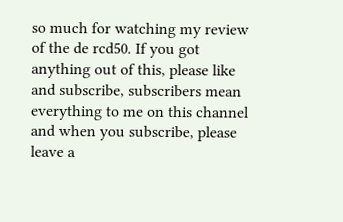so much for watching my review of the de rcd50. If you got anything out of this, please like and subscribe, subscribers mean everything to me on this channel and when you subscribe, please leave a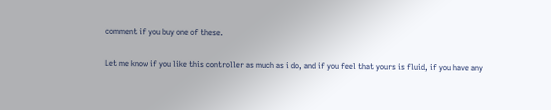comment if you buy one of these.

Let me know if you like this controller as much as i do, and if you feel that yours is fluid, if you have any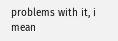problems with it, i mean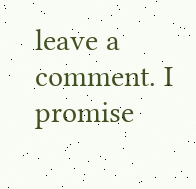leave a comment. I promise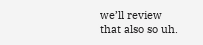we’ll review that also so uh.